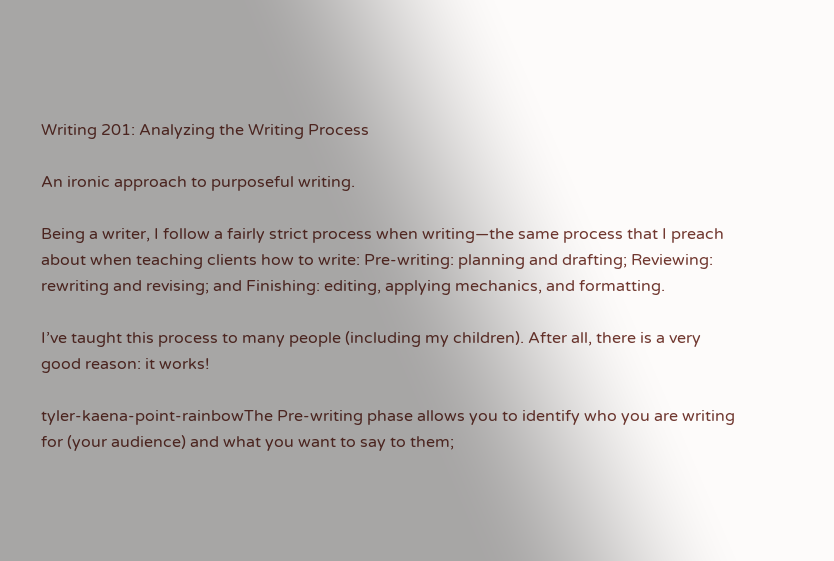Writing 201: Analyzing the Writing Process

An ironic approach to purposeful writing.

Being a writer, I follow a fairly strict process when writing—the same process that I preach about when teaching clients how to write: Pre-writing: planning and drafting; Reviewing: rewriting and revising; and Finishing: editing, applying mechanics, and formatting.

I’ve taught this process to many people (including my children). After all, there is a very good reason: it works!

tyler-kaena-point-rainbowThe Pre-writing phase allows you to identify who you are writing for (your audience) and what you want to say to them;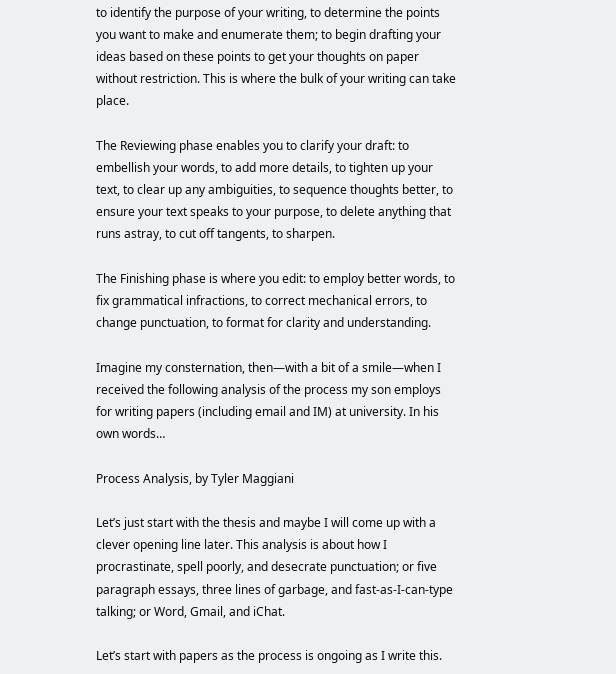to identify the purpose of your writing, to determine the points you want to make and enumerate them; to begin drafting your ideas based on these points to get your thoughts on paper without restriction. This is where the bulk of your writing can take place.

The Reviewing phase enables you to clarify your draft: to embellish your words, to add more details, to tighten up your text, to clear up any ambiguities, to sequence thoughts better, to ensure your text speaks to your purpose, to delete anything that runs astray, to cut off tangents, to sharpen.

The Finishing phase is where you edit: to employ better words, to fix grammatical infractions, to correct mechanical errors, to change punctuation, to format for clarity and understanding.

Imagine my consternation, then—with a bit of a smile—when I received the following analysis of the process my son employs for writing papers (including email and IM) at university. In his own words…

Process Analysis, by Tyler Maggiani

Let’s just start with the thesis and maybe I will come up with a clever opening line later. This analysis is about how I procrastinate, spell poorly, and desecrate punctuation; or five paragraph essays, three lines of garbage, and fast-as-I-can-type talking; or Word, Gmail, and iChat.

Let’s start with papers as the process is ongoing as I write this.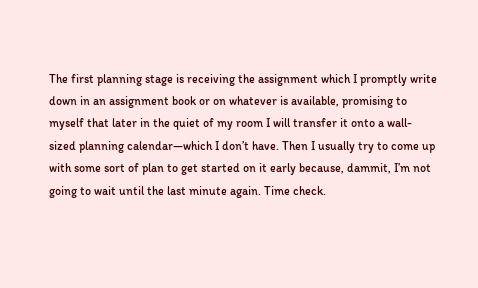The first planning stage is receiving the assignment which I promptly write down in an assignment book or on whatever is available, promising to myself that later in the quiet of my room I will transfer it onto a wall-sized planning calendar—which I don’t have. Then I usually try to come up with some sort of plan to get started on it early because, dammit, I’m not going to wait until the last minute again. Time check.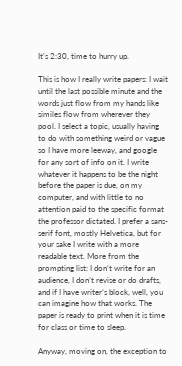It’s 2:30, time to hurry up.

This is how I really write papers: I wait until the last possible minute and the words just flow from my hands like similes flow from wherever they pool. I select a topic, usually having to do with something weird or vague so I have more leeway, and google for any sort of info on it. I write whatever it happens to be the night before the paper is due, on my computer, and with little to no attention paid to the specific format the professor dictated. I prefer a sans-serif font, mostly Helvetica, but for your sake I write with a more readable text. More from the prompting list: I don’t write for an audience, I don’t revise or do drafts, and if I have writer’s block, well, you can imagine how that works. The paper is ready to print when it is time for class or time to sleep.

Anyway, moving on, the exception to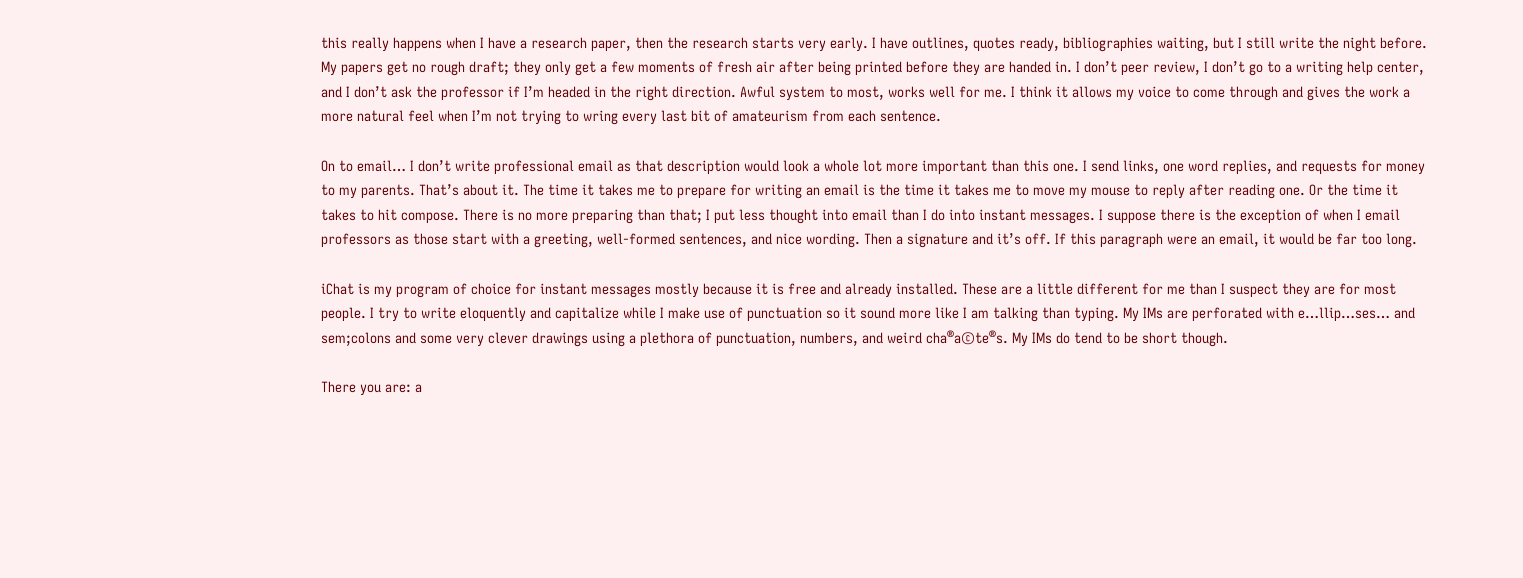this really happens when I have a research paper, then the research starts very early. I have outlines, quotes ready, bibliographies waiting, but I still write the night before. My papers get no rough draft; they only get a few moments of fresh air after being printed before they are handed in. I don’t peer review, I don’t go to a writing help center, and I don’t ask the professor if I’m headed in the right direction. Awful system to most, works well for me. I think it allows my voice to come through and gives the work a more natural feel when I’m not trying to wring every last bit of amateurism from each sentence.

On to email… I don’t write professional email as that description would look a whole lot more important than this one. I send links, one word replies, and requests for money to my parents. That’s about it. The time it takes me to prepare for writing an email is the time it takes me to move my mouse to reply after reading one. Or the time it takes to hit compose. There is no more preparing than that; I put less thought into email than I do into instant messages. I suppose there is the exception of when I email professors as those start with a greeting, well-formed sentences, and nice wording. Then a signature and it’s off. If this paragraph were an email, it would be far too long.

iChat is my program of choice for instant messages mostly because it is free and already installed. These are a little different for me than I suspect they are for most people. I try to write eloquently and capitalize while I make use of punctuation so it sound more like I am talking than typing. My IMs are perforated with e…llip…ses… and sem;colons and some very clever drawings using a plethora of punctuation, numbers, and weird cha®a©te®s. My IMs do tend to be short though.

There you are: a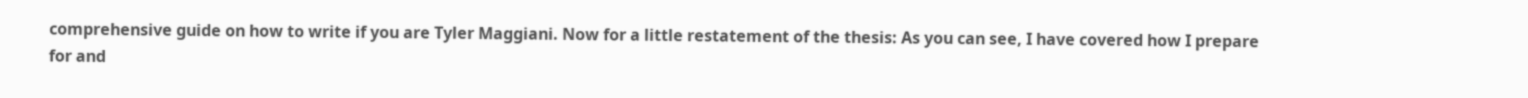comprehensive guide on how to write if you are Tyler Maggiani. Now for a little restatement of the thesis: As you can see, I have covered how I prepare for and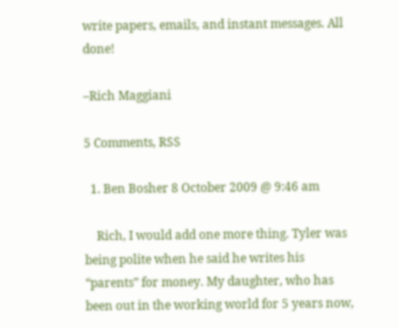write papers, emails, and instant messages. All done!

–Rich Maggiani

5 Comments, RSS

  1. Ben Bosher 8 October 2009 @ 9:46 am

    Rich, I would add one more thing. Tyler was being polite when he said he writes his “parents” for money. My daughter, who has been out in the working world for 5 years now,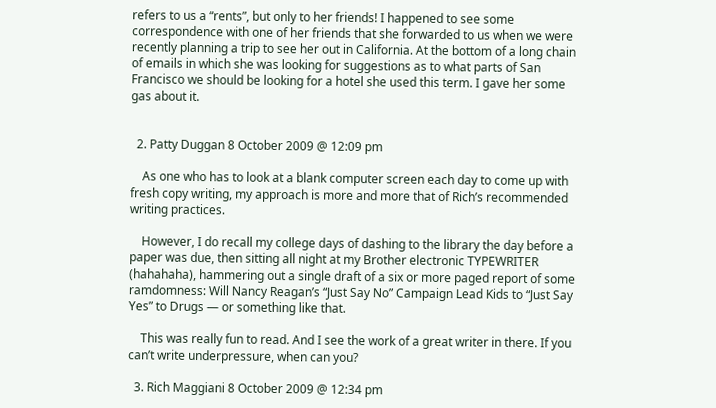refers to us a “rents”, but only to her friends! I happened to see some correspondence with one of her friends that she forwarded to us when we were recently planning a trip to see her out in California. At the bottom of a long chain of emails in which she was looking for suggestions as to what parts of San Francisco we should be looking for a hotel she used this term. I gave her some gas about it.


  2. Patty Duggan 8 October 2009 @ 12:09 pm

    As one who has to look at a blank computer screen each day to come up with fresh copy writing, my approach is more and more that of Rich’s recommended writing practices.

    However, I do recall my college days of dashing to the library the day before a paper was due, then sitting all night at my Brother electronic TYPEWRITER (hahahaha), hammering out a single draft of a six or more paged report of some ramdomness: Will Nancy Reagan’s “Just Say No” Campaign Lead Kids to “Just Say Yes” to Drugs — or something like that.

    This was really fun to read. And I see the work of a great writer in there. If you can’t write underpressure, when can you?

  3. Rich Maggiani 8 October 2009 @ 12:34 pm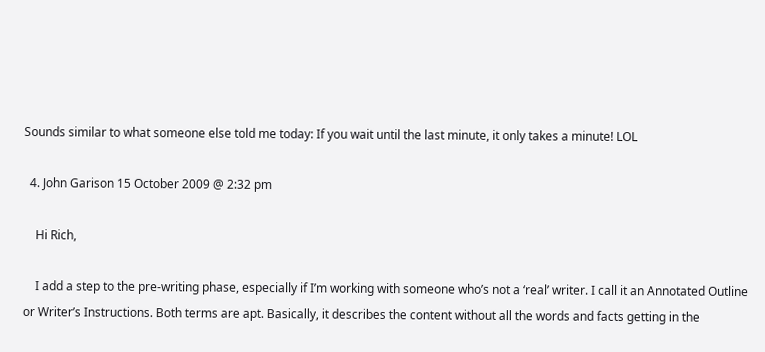Sounds similar to what someone else told me today: If you wait until the last minute, it only takes a minute! LOL

  4. John Garison 15 October 2009 @ 2:32 pm

    Hi Rich,

    I add a step to the pre-writing phase, especially if I’m working with someone who’s not a ‘real’ writer. I call it an Annotated Outline or Writer’s Instructions. Both terms are apt. Basically, it describes the content without all the words and facts getting in the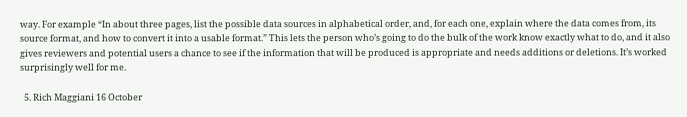way. For example “In about three pages, list the possible data sources in alphabetical order, and, for each one, explain where the data comes from, its source format, and how to convert it into a usable format.” This lets the person who’s going to do the bulk of the work know exactly what to do, and it also gives reviewers and potential users a chance to see if the information that will be produced is appropriate and needs additions or deletions. It’s worked surprisingly well for me.

  5. Rich Maggiani 16 October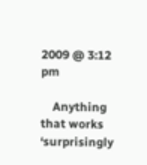2009 @ 3:12 pm

    Anything that works ‘surprisingly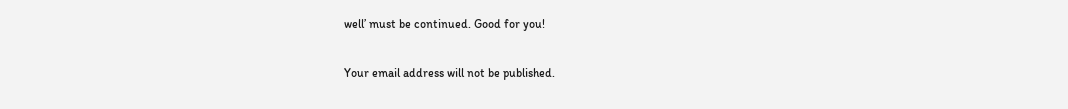well’ must be continued. Good for you!

Your email address will not be published.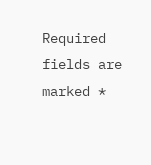Required fields are marked *